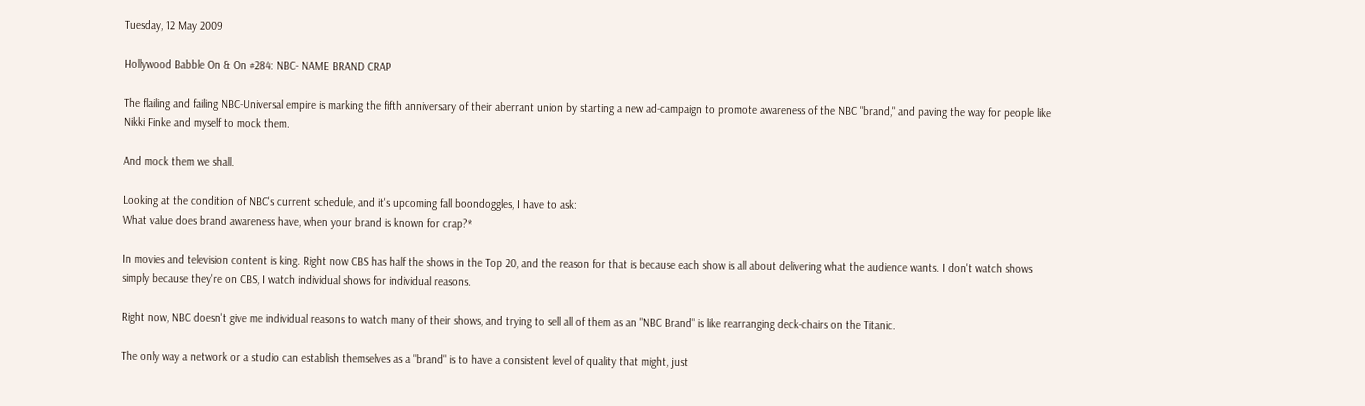Tuesday, 12 May 2009

Hollywood Babble On & On #284: NBC- NAME BRAND CRAP

The flailing and failing NBC-Universal empire is marking the fifth anniversary of their aberrant union by starting a new ad-campaign to promote awareness of the NBC "brand," and paving the way for people like Nikki Finke and myself to mock them.

And mock them we shall.

Looking at the condition of NBC's current schedule, and it's upcoming fall boondoggles, I have to ask:
What value does brand awareness have, when your brand is known for crap?*

In movies and television content is king. Right now CBS has half the shows in the Top 20, and the reason for that is because each show is all about delivering what the audience wants. I don't watch shows simply because they're on CBS, I watch individual shows for individual reasons.

Right now, NBC doesn't give me individual reasons to watch many of their shows, and trying to sell all of them as an "NBC Brand" is like rearranging deck-chairs on the Titanic.

The only way a network or a studio can establish themselves as a "brand" is to have a consistent level of quality that might, just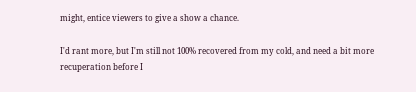might, entice viewers to give a show a chance.

I'd rant more, but I'm still not 100% recovered from my cold, and need a bit more recuperation before I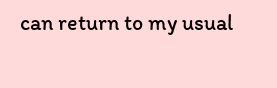can return to my usual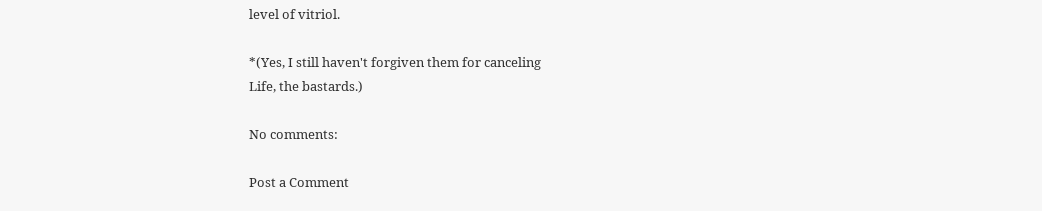level of vitriol.

*(Yes, I still haven't forgiven them for canceling
Life, the bastards.)

No comments:

Post a Comment